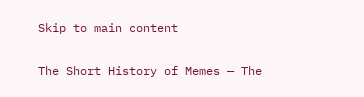Skip to main content

The Short History of Memes — The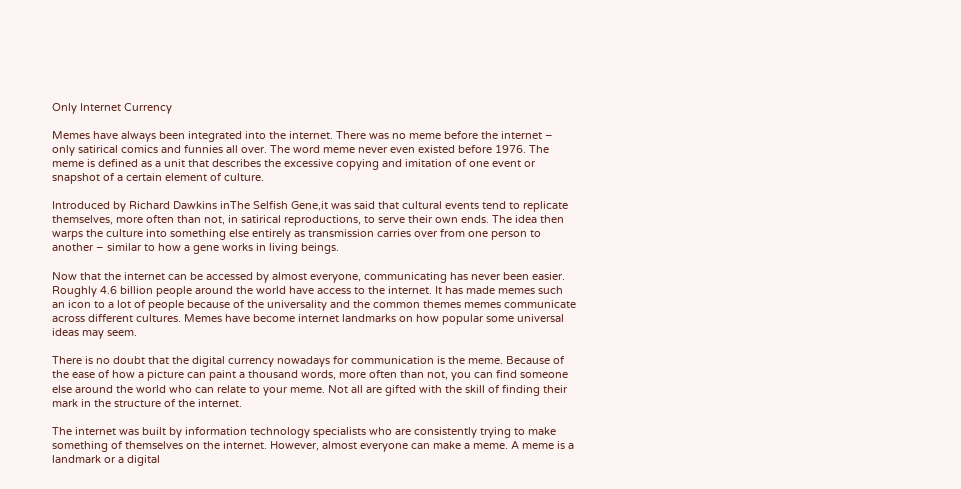Only Internet Currency

Memes have always been integrated into the internet. There was no meme before the internet – only satirical comics and funnies all over. The word meme never even existed before 1976. The meme is defined as a unit that describes the excessive copying and imitation of one event or snapshot of a certain element of culture.

Introduced by Richard Dawkins inThe Selfish Gene,it was said that cultural events tend to replicate themselves, more often than not, in satirical reproductions, to serve their own ends. The idea then warps the culture into something else entirely as transmission carries over from one person to another – similar to how a gene works in living beings.

Now that the internet can be accessed by almost everyone, communicating has never been easier. Roughly 4.6 billion people around the world have access to the internet. It has made memes such an icon to a lot of people because of the universality and the common themes memes communicate across different cultures. Memes have become internet landmarks on how popular some universal ideas may seem.

There is no doubt that the digital currency nowadays for communication is the meme. Because of the ease of how a picture can paint a thousand words, more often than not, you can find someone else around the world who can relate to your meme. Not all are gifted with the skill of finding their mark in the structure of the internet.

The internet was built by information technology specialists who are consistently trying to make something of themselves on the internet. However, almost everyone can make a meme. A meme is a landmark or a digital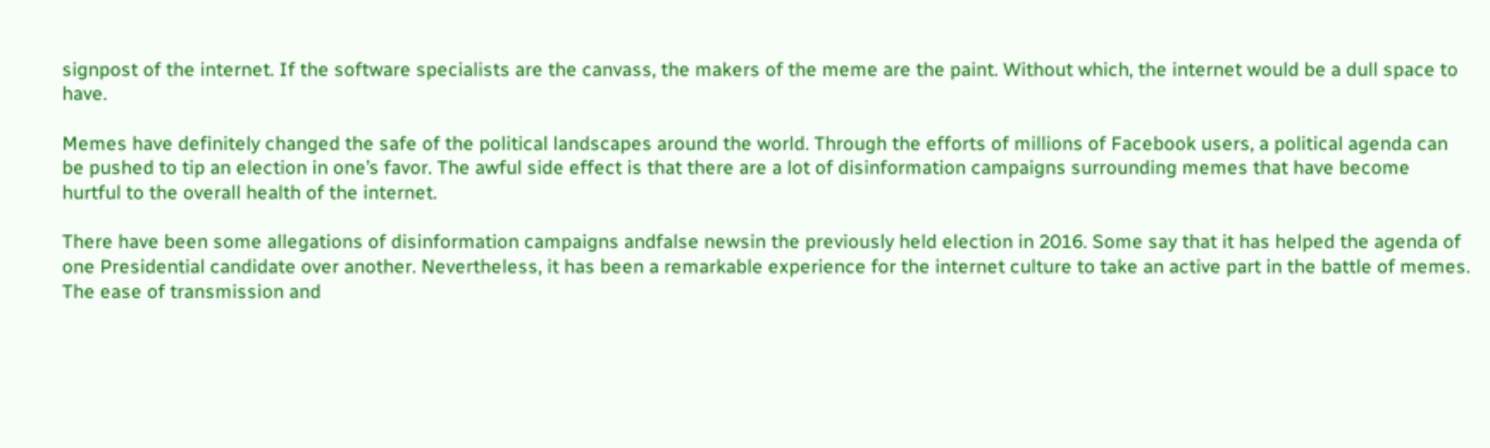signpost of the internet. If the software specialists are the canvass, the makers of the meme are the paint. Without which, the internet would be a dull space to have.

Memes have definitely changed the safe of the political landscapes around the world. Through the efforts of millions of Facebook users, a political agenda can be pushed to tip an election in one’s favor. The awful side effect is that there are a lot of disinformation campaigns surrounding memes that have become hurtful to the overall health of the internet.

There have been some allegations of disinformation campaigns andfalse newsin the previously held election in 2016. Some say that it has helped the agenda of one Presidential candidate over another. Nevertheless, it has been a remarkable experience for the internet culture to take an active part in the battle of memes. The ease of transmission and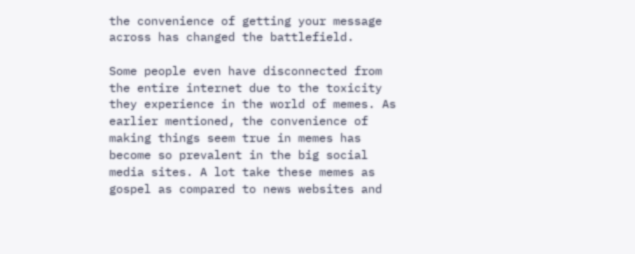the convenience of getting your message across has changed the battlefield.

Some people even have disconnected from the entire internet due to the toxicity they experience in the world of memes. As earlier mentioned, the convenience of making things seem true in memes has become so prevalent in the big social media sites. A lot take these memes as gospel as compared to news websites and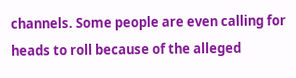channels. Some people are even calling for heads to roll because of the alleged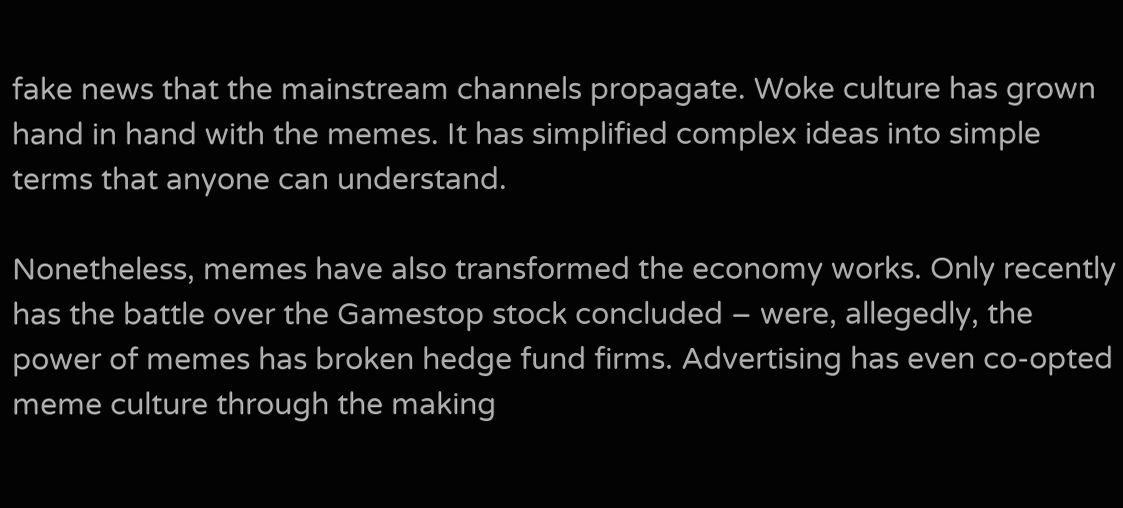fake news that the mainstream channels propagate. Woke culture has grown hand in hand with the memes. It has simplified complex ideas into simple terms that anyone can understand.

Nonetheless, memes have also transformed the economy works. Only recently has the battle over the Gamestop stock concluded – were, allegedly, the power of memes has broken hedge fund firms. Advertising has even co-opted meme culture through the making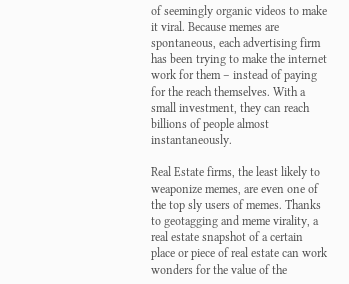of seemingly organic videos to make it viral. Because memes are spontaneous, each advertising firm has been trying to make the internet work for them – instead of paying for the reach themselves. With a small investment, they can reach billions of people almost instantaneously.

Real Estate firms, the least likely to weaponize memes, are even one of the top sly users of memes. Thanks to geotagging and meme virality, a real estate snapshot of a certain place or piece of real estate can work wonders for the value of the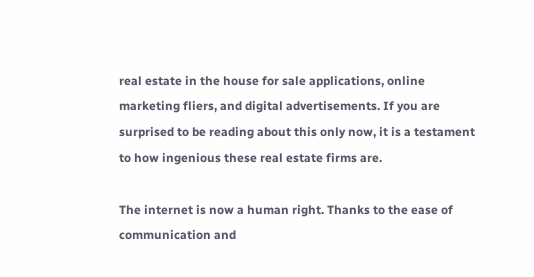real estate in the house for sale applications, online marketing fliers, and digital advertisements. If you are surprised to be reading about this only now, it is a testament to how ingenious these real estate firms are.

The internet is now a human right. Thanks to the ease of communication and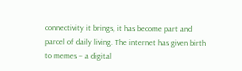connectivity it brings, it has become part and parcel of daily living. The internet has given birth to memes – a digital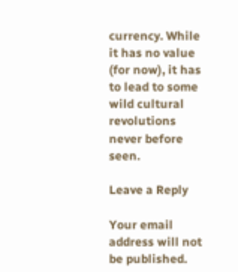currency. While it has no value (for now), it has to lead to some wild cultural revolutions never before seen.

Leave a Reply

Your email address will not be published.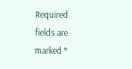Required fields are marked *